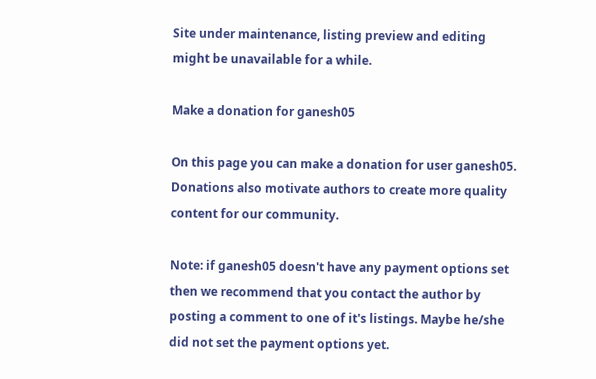Site under maintenance, listing preview and editing might be unavailable for a while.

Make a donation for ganesh05

On this page you can make a donation for user ganesh05.
Donations also motivate authors to create more quality content for our community.

Note: if ganesh05 doesn't have any payment options set then we recommend that you contact the author by posting a comment to one of it's listings. Maybe he/she did not set the payment options yet.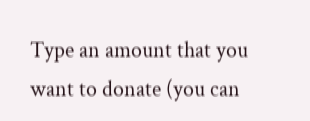Type an amount that you want to donate (you can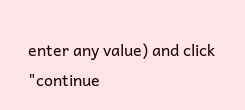enter any value) and click "continue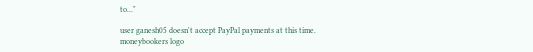to..."

user ganesh05 doesn't accept PayPal payments at this time.
moneybookers logo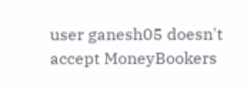user ganesh05 doesn't accept MoneyBookers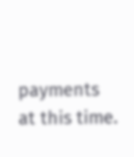payments at this time.